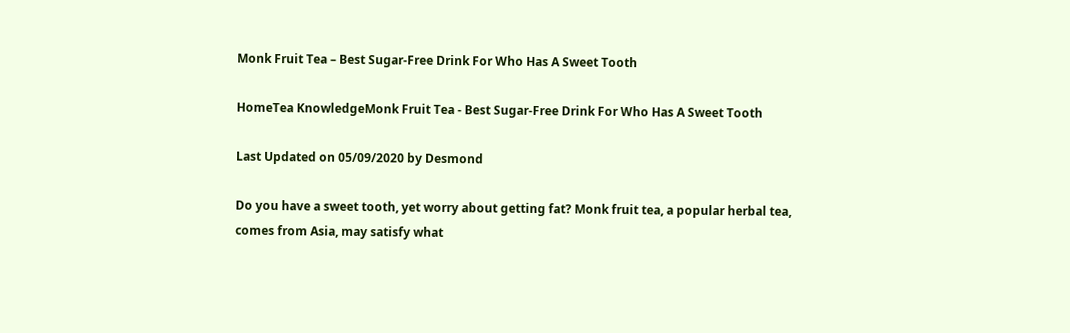Monk Fruit Tea – Best Sugar-Free Drink For Who Has A Sweet Tooth

HomeTea KnowledgeMonk Fruit Tea - Best Sugar-Free Drink For Who Has A Sweet Tooth

Last Updated on 05/09/2020 by Desmond

Do you have a sweet tooth, yet worry about getting fat? Monk fruit tea, a popular herbal tea, comes from Asia, may satisfy what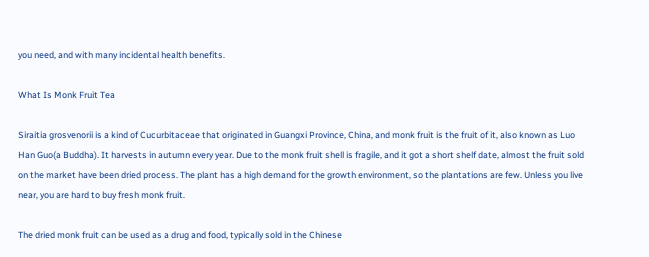you need, and with many incidental health benefits.

What Is Monk Fruit Tea

Siraitia grosvenorii is a kind of Cucurbitaceae that originated in Guangxi Province, China, and monk fruit is the fruit of it, also known as Luo Han Guo(a Buddha). It harvests in autumn every year. Due to the monk fruit shell is fragile, and it got a short shelf date, almost the fruit sold on the market have been dried process. The plant has a high demand for the growth environment, so the plantations are few. Unless you live near, you are hard to buy fresh monk fruit.

The dried monk fruit can be used as a drug and food, typically sold in the Chinese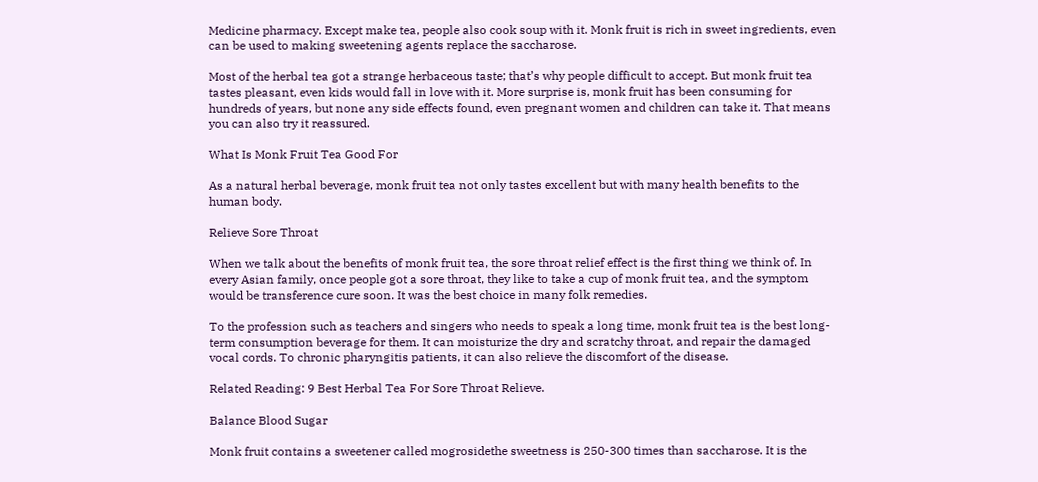Medicine pharmacy. Except make tea, people also cook soup with it. Monk fruit is rich in sweet ingredients, even can be used to making sweetening agents replace the saccharose.

Most of the herbal tea got a strange herbaceous taste; that’s why people difficult to accept. But monk fruit tea tastes pleasant, even kids would fall in love with it. More surprise is, monk fruit has been consuming for hundreds of years, but none any side effects found, even pregnant women and children can take it. That means you can also try it reassured.

What Is Monk Fruit Tea Good For

As a natural herbal beverage, monk fruit tea not only tastes excellent but with many health benefits to the human body.

Relieve Sore Throat

When we talk about the benefits of monk fruit tea, the sore throat relief effect is the first thing we think of. In every Asian family, once people got a sore throat, they like to take a cup of monk fruit tea, and the symptom would be transference cure soon. It was the best choice in many folk remedies.

To the profession such as teachers and singers who needs to speak a long time, monk fruit tea is the best long-term consumption beverage for them. It can moisturize the dry and scratchy throat, and repair the damaged vocal cords. To chronic pharyngitis patients, it can also relieve the discomfort of the disease.

Related Reading: 9 Best Herbal Tea For Sore Throat Relieve.

Balance Blood Sugar

Monk fruit contains a sweetener called mogrosidethe sweetness is 250-300 times than saccharose. It is the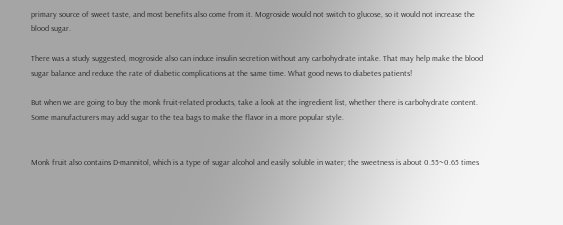primary source of sweet taste, and most benefits also come from it. Mogroside would not switch to glucose, so it would not increase the blood sugar.

There was a study suggested, mogroside also can induce insulin secretion without any carbohydrate intake. That may help make the blood sugar balance and reduce the rate of diabetic complications at the same time. What good news to diabetes patients!

But when we are going to buy the monk fruit-related products, take a look at the ingredient list, whether there is carbohydrate content. Some manufacturers may add sugar to the tea bags to make the flavor in a more popular style.


Monk fruit also contains D-mannitol, which is a type of sugar alcohol and easily soluble in water; the sweetness is about 0.55~0.65 times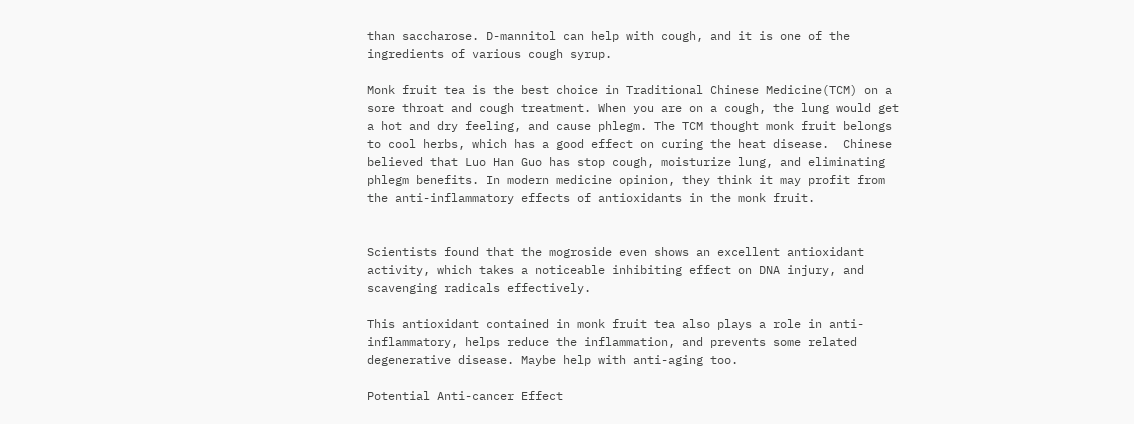than saccharose. D-mannitol can help with cough, and it is one of the ingredients of various cough syrup.

Monk fruit tea is the best choice in Traditional Chinese Medicine(TCM) on a sore throat and cough treatment. When you are on a cough, the lung would get a hot and dry feeling, and cause phlegm. The TCM thought monk fruit belongs to cool herbs, which has a good effect on curing the heat disease.  Chinese believed that Luo Han Guo has stop cough, moisturize lung, and eliminating phlegm benefits. In modern medicine opinion, they think it may profit from the anti-inflammatory effects of antioxidants in the monk fruit.


Scientists found that the mogroside even shows an excellent antioxidant activity, which takes a noticeable inhibiting effect on DNA injury, and scavenging radicals effectively.

This antioxidant contained in monk fruit tea also plays a role in anti-inflammatory, helps reduce the inflammation, and prevents some related degenerative disease. Maybe help with anti-aging too.

Potential Anti-cancer Effect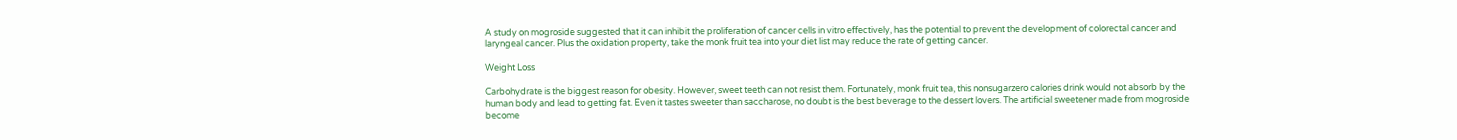A study on mogroside suggested that it can inhibit the proliferation of cancer cells in vitro effectively, has the potential to prevent the development of colorectal cancer and laryngeal cancer. Plus the oxidation property, take the monk fruit tea into your diet list may reduce the rate of getting cancer.

Weight Loss

Carbohydrate is the biggest reason for obesity. However, sweet teeth can not resist them. Fortunately, monk fruit tea, this nonsugarzero calories drink would not absorb by the human body and lead to getting fat. Even it tastes sweeter than saccharose, no doubt is the best beverage to the dessert lovers. The artificial sweetener made from mogroside become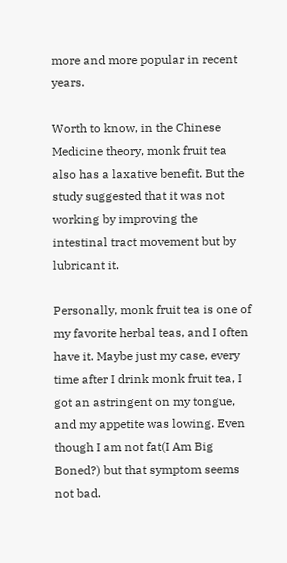more and more popular in recent years.

Worth to know, in the Chinese Medicine theory, monk fruit tea also has a laxative benefit. But the study suggested that it was not working by improving the intestinal tract movement but by lubricant it.

Personally, monk fruit tea is one of my favorite herbal teas, and I often have it. Maybe just my case, every time after I drink monk fruit tea, I got an astringent on my tongue, and my appetite was lowing. Even though I am not fat(I Am Big Boned?) but that symptom seems not bad.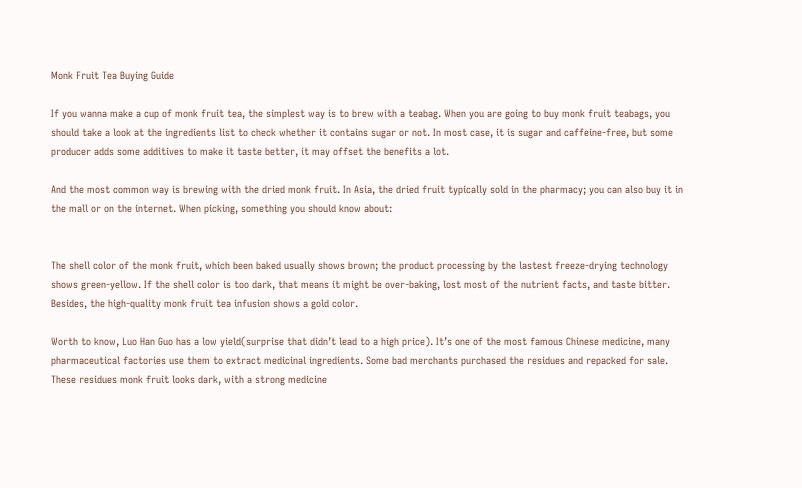Monk Fruit Tea Buying Guide

If you wanna make a cup of monk fruit tea, the simplest way is to brew with a teabag. When you are going to buy monk fruit teabags, you should take a look at the ingredients list to check whether it contains sugar or not. In most case, it is sugar and caffeine-free, but some producer adds some additives to make it taste better, it may offset the benefits a lot.

And the most common way is brewing with the dried monk fruit. In Asia, the dried fruit typically sold in the pharmacy; you can also buy it in the mall or on the internet. When picking, something you should know about:


The shell color of the monk fruit, which been baked usually shows brown; the product processing by the lastest freeze-drying technology shows green-yellow. If the shell color is too dark, that means it might be over-baking, lost most of the nutrient facts, and taste bitter. Besides, the high-quality monk fruit tea infusion shows a gold color.

Worth to know, Luo Han Guo has a low yield(surprise that didn’t lead to a high price). It’s one of the most famous Chinese medicine, many pharmaceutical factories use them to extract medicinal ingredients. Some bad merchants purchased the residues and repacked for sale. These residues monk fruit looks dark, with a strong medicine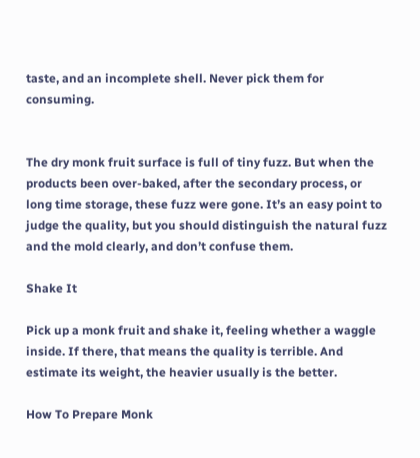taste, and an incomplete shell. Never pick them for consuming.


The dry monk fruit surface is full of tiny fuzz. But when the products been over-baked, after the secondary process, or long time storage, these fuzz were gone. It’s an easy point to judge the quality, but you should distinguish the natural fuzz and the mold clearly, and don’t confuse them.

Shake It

Pick up a monk fruit and shake it, feeling whether a waggle inside. If there, that means the quality is terrible. And estimate its weight, the heavier usually is the better.

How To Prepare Monk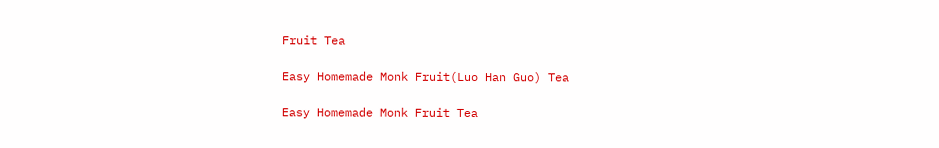Fruit Tea

Easy Homemade Monk Fruit(Luo Han Guo) Tea

Easy Homemade Monk Fruit Tea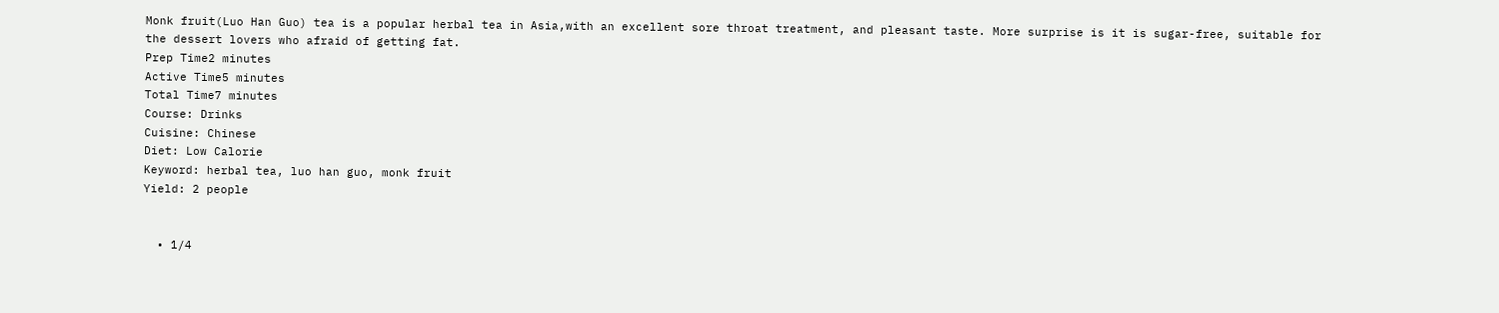Monk fruit(Luo Han Guo) tea is a popular herbal tea in Asia,with an excellent sore throat treatment, and pleasant taste. More surprise is it is sugar-free, suitable for the dessert lovers who afraid of getting fat.
Prep Time2 minutes
Active Time5 minutes
Total Time7 minutes
Course: Drinks
Cuisine: Chinese
Diet: Low Calorie
Keyword: herbal tea, luo han guo, monk fruit
Yield: 2 people


  • 1/4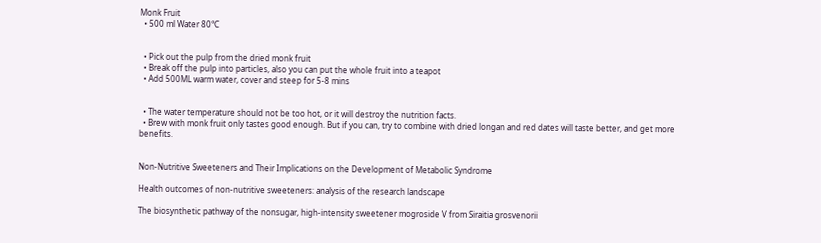Monk Fruit
  • 500 ml Water 80℃


  • Pick out the pulp from the dried monk fruit
  • Break off the pulp into particles, also you can put the whole fruit into a teapot
  • Add 500ML warm water, cover and steep for 5-8 mins


  • The water temperature should not be too hot, or it will destroy the nutrition facts.
  • Brew with monk fruit only tastes good enough. But if you can, try to combine with dried longan and red dates will taste better, and get more benefits.


Non-Nutritive Sweeteners and Their Implications on the Development of Metabolic Syndrome

Health outcomes of non-nutritive sweeteners: analysis of the research landscape

The biosynthetic pathway of the nonsugar, high-intensity sweetener mogroside V from Siraitia grosvenorii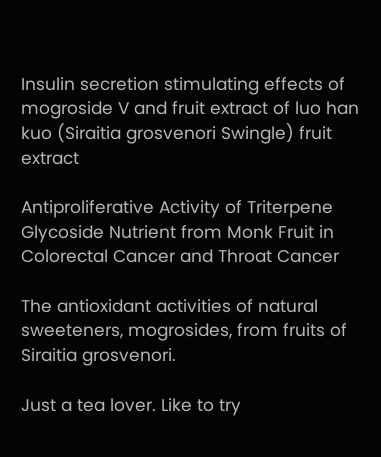Insulin secretion stimulating effects of mogroside V and fruit extract of luo han kuo (Siraitia grosvenori Swingle) fruit extract

Antiproliferative Activity of Triterpene Glycoside Nutrient from Monk Fruit in Colorectal Cancer and Throat Cancer

The antioxidant activities of natural sweeteners, mogrosides, from fruits of Siraitia grosvenori.

Just a tea lover. Like to try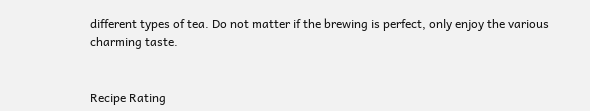different types of tea. Do not matter if the brewing is perfect, only enjoy the various charming taste.


Recipe Rating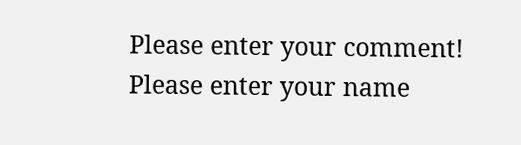Please enter your comment!
Please enter your name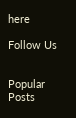here

Follow Us


Popular Posts